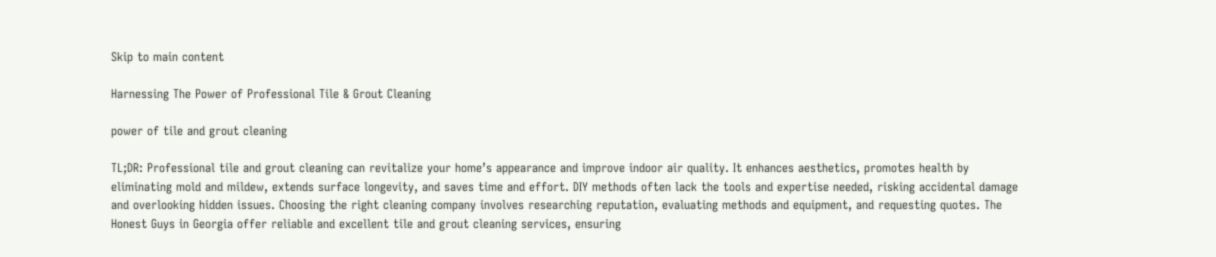Skip to main content

Harnessing The Power of Professional Tile & Grout Cleaning

power of tile and grout cleaning

TL;DR: Professional tile and grout cleaning can revitalize your home’s appearance and improve indoor air quality. It enhances aesthetics, promotes health by eliminating mold and mildew, extends surface longevity, and saves time and effort. DIY methods often lack the tools and expertise needed, risking accidental damage and overlooking hidden issues. Choosing the right cleaning company involves researching reputation, evaluating methods and equipment, and requesting quotes. The Honest Guys in Georgia offer reliable and excellent tile and grout cleaning services, ensuring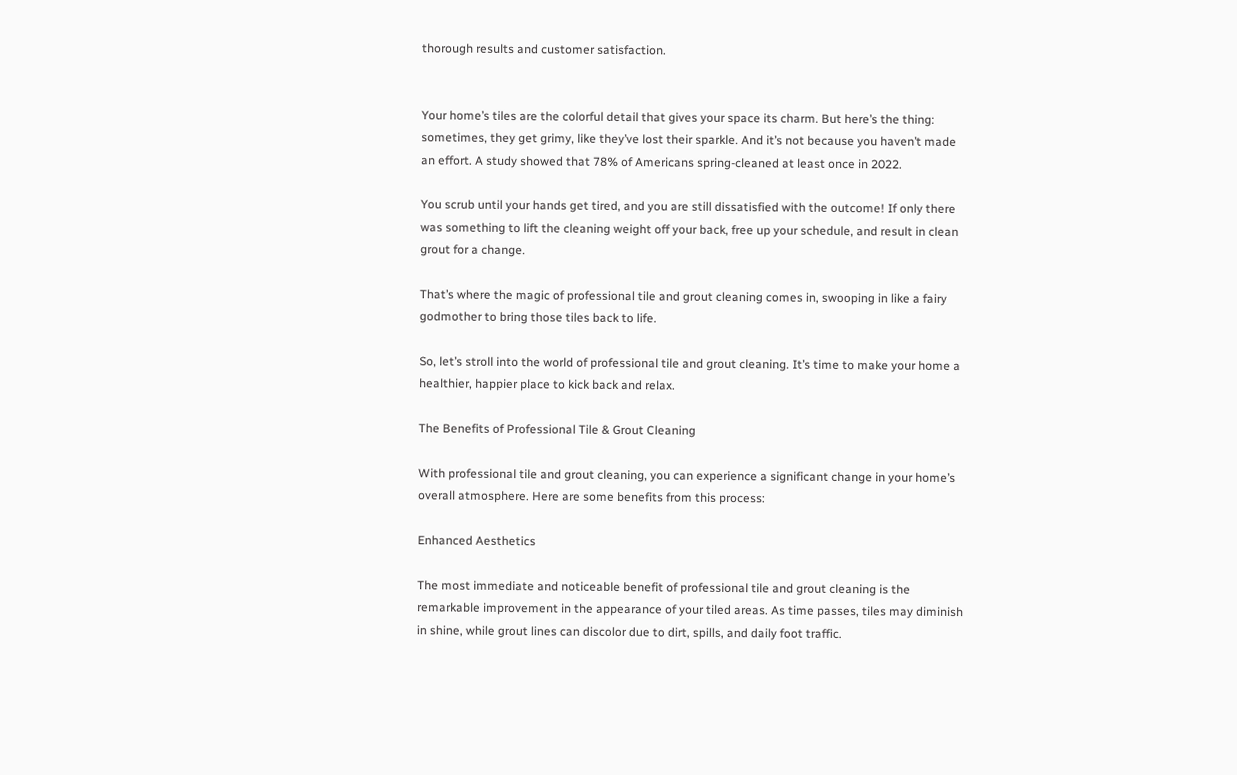thorough results and customer satisfaction.


Your home’s tiles are the colorful detail that gives your space its charm. But here’s the thing: sometimes, they get grimy, like they’ve lost their sparkle. And it’s not because you haven’t made an effort. A study showed that 78% of Americans spring-cleaned at least once in 2022.

You scrub until your hands get tired, and you are still dissatisfied with the outcome! If only there was something to lift the cleaning weight off your back, free up your schedule, and result in clean grout for a change.

That’s where the magic of professional tile and grout cleaning comes in, swooping in like a fairy godmother to bring those tiles back to life.

So, let’s stroll into the world of professional tile and grout cleaning. It’s time to make your home a healthier, happier place to kick back and relax.

The Benefits of Professional Tile & Grout Cleaning

With professional tile and grout cleaning, you can experience a significant change in your home’s overall atmosphere. Here are some benefits from this process:

Enhanced Aesthetics

The most immediate and noticeable benefit of professional tile and grout cleaning is the remarkable improvement in the appearance of your tiled areas. As time passes, tiles may diminish in shine, while grout lines can discolor due to dirt, spills, and daily foot traffic.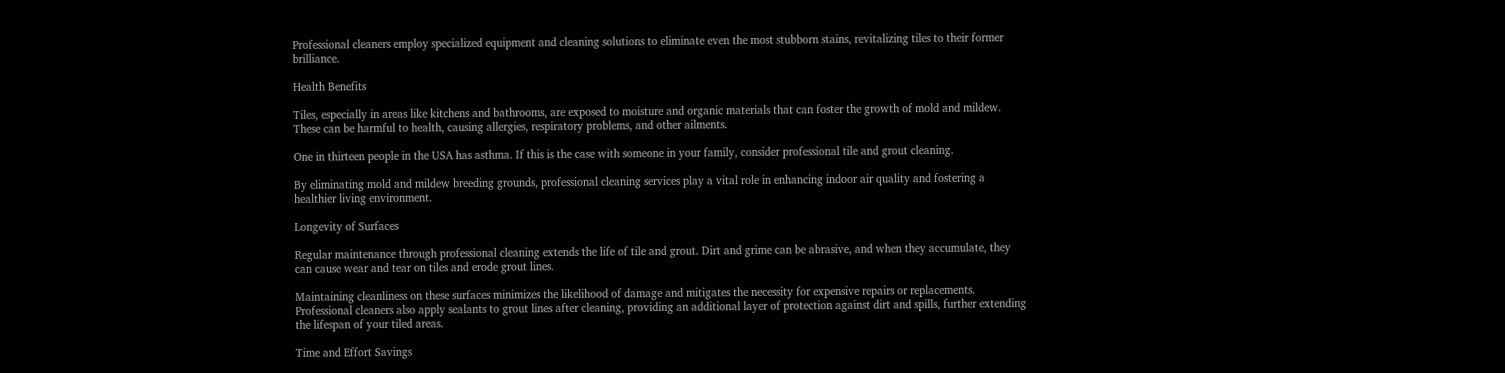Professional cleaners employ specialized equipment and cleaning solutions to eliminate even the most stubborn stains, revitalizing tiles to their former brilliance.

Health Benefits

Tiles, especially in areas like kitchens and bathrooms, are exposed to moisture and organic materials that can foster the growth of mold and mildew. These can be harmful to health, causing allergies, respiratory problems, and other ailments.

One in thirteen people in the USA has asthma. If this is the case with someone in your family, consider professional tile and grout cleaning.

By eliminating mold and mildew breeding grounds, professional cleaning services play a vital role in enhancing indoor air quality and fostering a healthier living environment.

Longevity of Surfaces

Regular maintenance through professional cleaning extends the life of tile and grout. Dirt and grime can be abrasive, and when they accumulate, they can cause wear and tear on tiles and erode grout lines.

Maintaining cleanliness on these surfaces minimizes the likelihood of damage and mitigates the necessity for expensive repairs or replacements. Professional cleaners also apply sealants to grout lines after cleaning, providing an additional layer of protection against dirt and spills, further extending the lifespan of your tiled areas.

Time and Effort Savings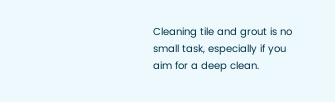Cleaning tile and grout is no small task, especially if you aim for a deep clean.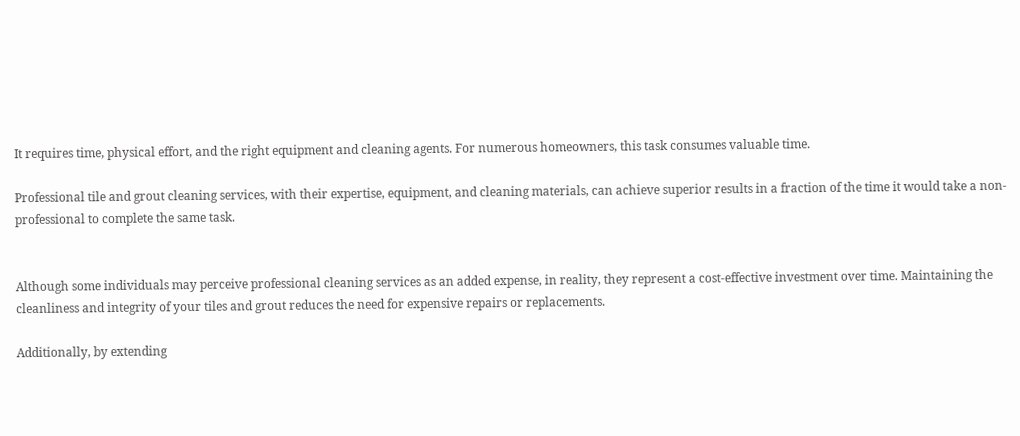It requires time, physical effort, and the right equipment and cleaning agents. For numerous homeowners, this task consumes valuable time.

Professional tile and grout cleaning services, with their expertise, equipment, and cleaning materials, can achieve superior results in a fraction of the time it would take a non-professional to complete the same task.


Although some individuals may perceive professional cleaning services as an added expense, in reality, they represent a cost-effective investment over time. Maintaining the cleanliness and integrity of your tiles and grout reduces the need for expensive repairs or replacements.

Additionally, by extending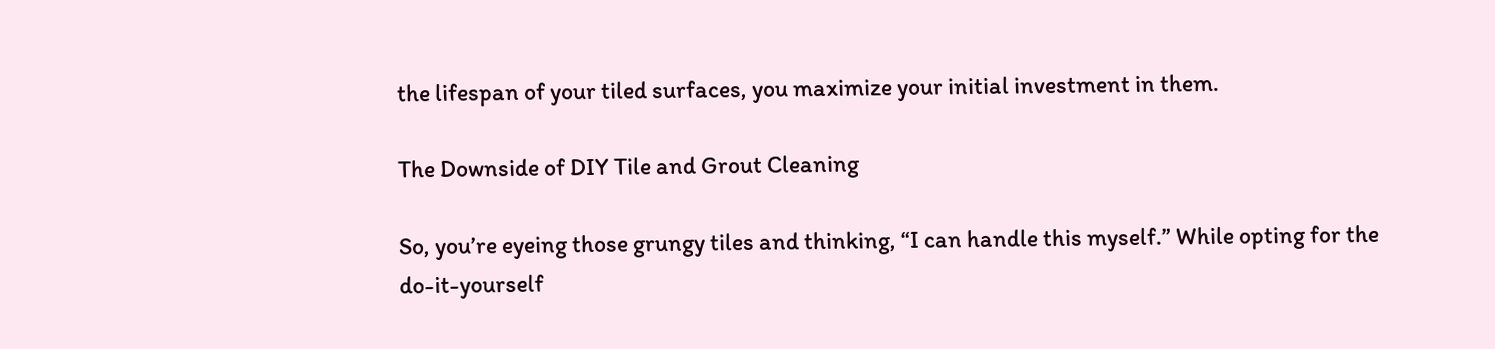the lifespan of your tiled surfaces, you maximize your initial investment in them.

The Downside of DIY Tile and Grout Cleaning

So, you’re eyeing those grungy tiles and thinking, “I can handle this myself.” While opting for the do-it-yourself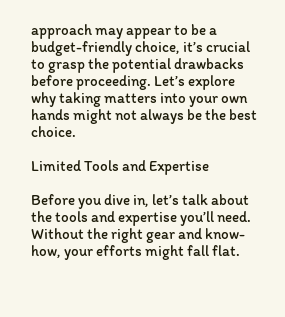approach may appear to be a budget-friendly choice, it’s crucial to grasp the potential drawbacks before proceeding. Let’s explore why taking matters into your own hands might not always be the best choice.

Limited Tools and Expertise

Before you dive in, let’s talk about the tools and expertise you’ll need. Without the right gear and know-how, your efforts might fall flat.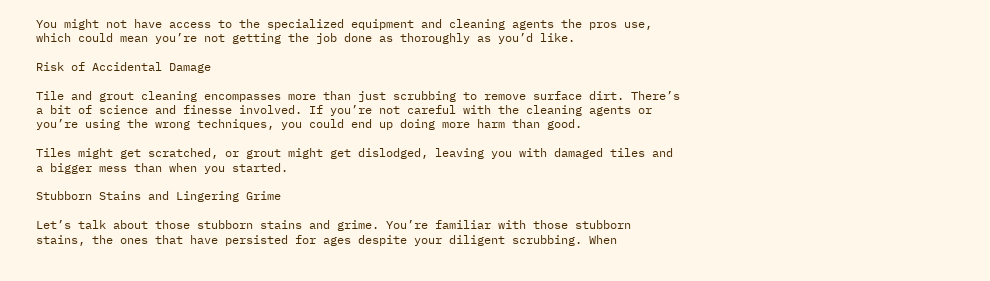You might not have access to the specialized equipment and cleaning agents the pros use, which could mean you’re not getting the job done as thoroughly as you’d like.

Risk of Accidental Damage

Tile and grout cleaning encompasses more than just scrubbing to remove surface dirt. There’s a bit of science and finesse involved. If you’re not careful with the cleaning agents or you’re using the wrong techniques, you could end up doing more harm than good.

Tiles might get scratched, or grout might get dislodged, leaving you with damaged tiles and a bigger mess than when you started.

Stubborn Stains and Lingering Grime

Let’s talk about those stubborn stains and grime. You’re familiar with those stubborn stains, the ones that have persisted for ages despite your diligent scrubbing. When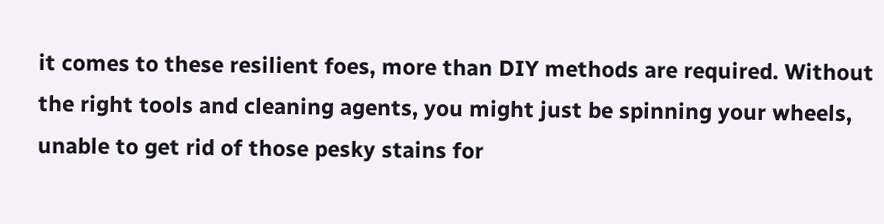it comes to these resilient foes, more than DIY methods are required. Without the right tools and cleaning agents, you might just be spinning your wheels, unable to get rid of those pesky stains for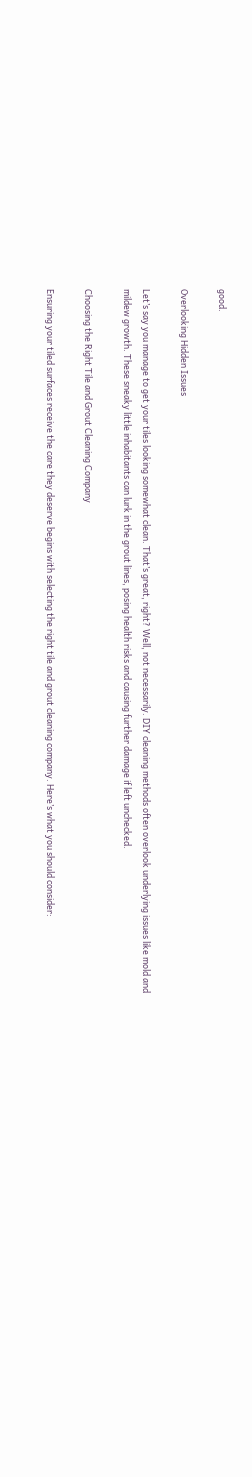good.

Overlooking Hidden Issues

Let’s say you manage to get your tiles looking somewhat clean. That’s great, right? Well, not necessarily. DIY cleaning methods often overlook underlying issues like mold and mildew growth. These sneaky little inhabitants can lurk in the grout lines, posing health risks and causing further damage if left unchecked.

Choosing the Right Tile and Grout Cleaning Company

Ensuring your tiled surfaces receive the care they deserve begins with selecting the right tile and grout cleaning company. Here’s what you should consider: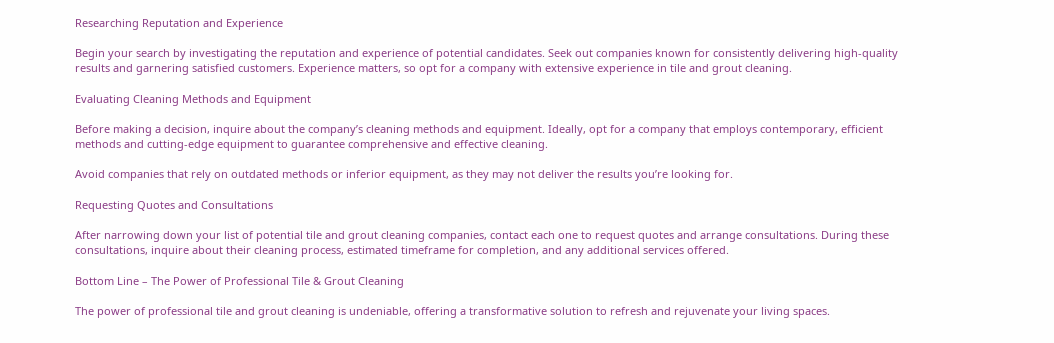Researching Reputation and Experience

Begin your search by investigating the reputation and experience of potential candidates. Seek out companies known for consistently delivering high-quality results and garnering satisfied customers. Experience matters, so opt for a company with extensive experience in tile and grout cleaning.

Evaluating Cleaning Methods and Equipment

Before making a decision, inquire about the company’s cleaning methods and equipment. Ideally, opt for a company that employs contemporary, efficient methods and cutting-edge equipment to guarantee comprehensive and effective cleaning.

Avoid companies that rely on outdated methods or inferior equipment, as they may not deliver the results you’re looking for.

Requesting Quotes and Consultations

After narrowing down your list of potential tile and grout cleaning companies, contact each one to request quotes and arrange consultations. During these consultations, inquire about their cleaning process, estimated timeframe for completion, and any additional services offered.

Bottom Line – The Power of Professional Tile & Grout Cleaning

The power of professional tile and grout cleaning is undeniable, offering a transformative solution to refresh and rejuvenate your living spaces.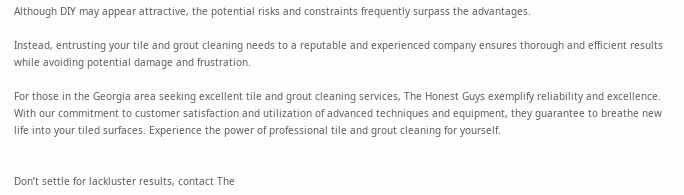Although DIY may appear attractive, the potential risks and constraints frequently surpass the advantages.

Instead, entrusting your tile and grout cleaning needs to a reputable and experienced company ensures thorough and efficient results while avoiding potential damage and frustration.

For those in the Georgia area seeking excellent tile and grout cleaning services, The Honest Guys exemplify reliability and excellence. With our commitment to customer satisfaction and utilization of advanced techniques and equipment, they guarantee to breathe new life into your tiled surfaces. Experience the power of professional tile and grout cleaning for yourself.


Don’t settle for lackluster results, contact The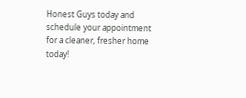Honest Guys today and schedule your appointment for a cleaner, fresher home today!